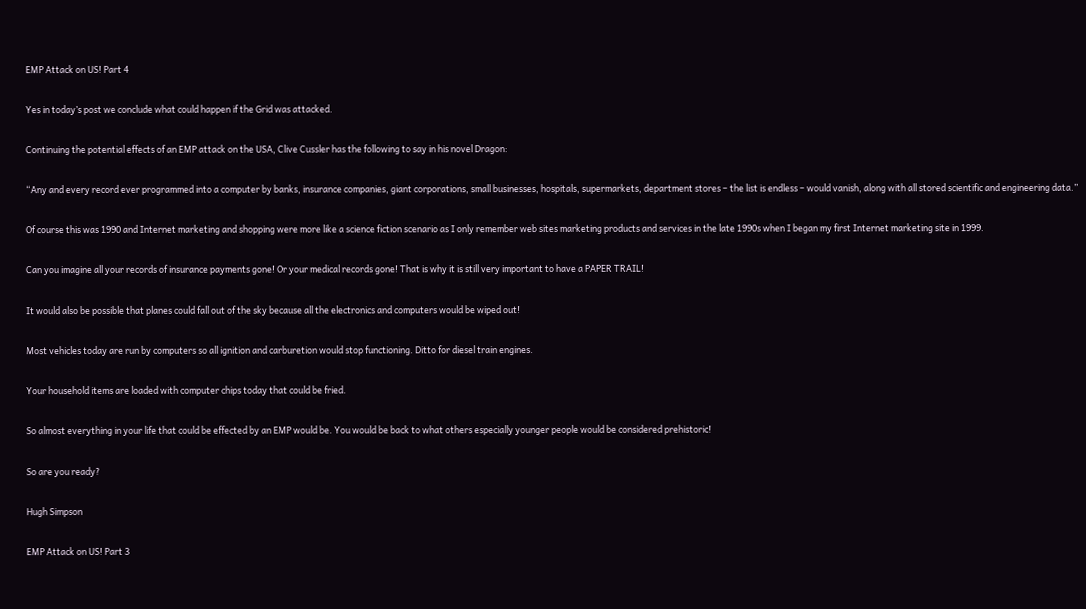EMP Attack on US! Part 4

Yes in today’s post we conclude what could happen if the Grid was attacked.

Continuing the potential effects of an EMP attack on the USA, Clive Cussler has the following to say in his novel Dragon:

“Any and every record ever programmed into a computer by banks, insurance companies, giant corporations, small businesses, hospitals, supermarkets, department stores – the list is endless – would vanish, along with all stored scientific and engineering data.”

Of course this was 1990 and Internet marketing and shopping were more like a science fiction scenario as I only remember web sites marketing products and services in the late 1990s when I began my first Internet marketing site in 1999.

Can you imagine all your records of insurance payments gone! Or your medical records gone! That is why it is still very important to have a PAPER TRAIL!

It would also be possible that planes could fall out of the sky because all the electronics and computers would be wiped out!

Most vehicles today are run by computers so all ignition and carburetion would stop functioning. Ditto for diesel train engines.

Your household items are loaded with computer chips today that could be fried.

So almost everything in your life that could be effected by an EMP would be. You would be back to what others especially younger people would be considered prehistoric!

So are you ready?

Hugh Simpson

EMP Attack on US! Part 3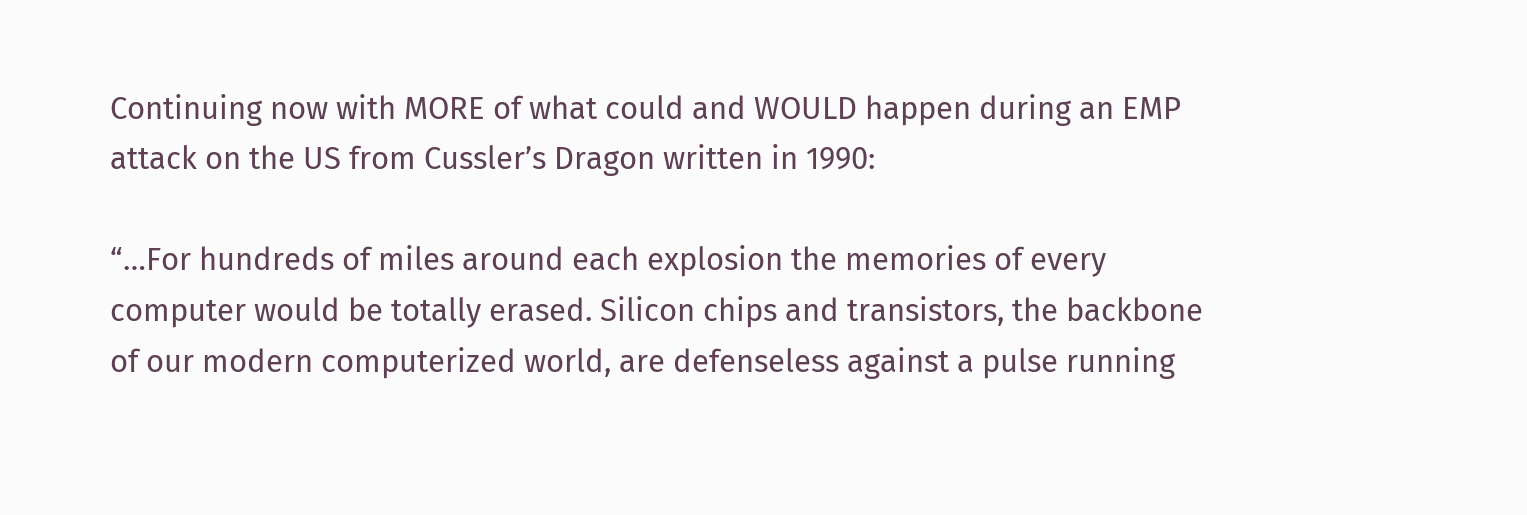Continuing now with MORE of what could and WOULD happen during an EMP attack on the US from Cussler’s Dragon written in 1990:

“…For hundreds of miles around each explosion the memories of every computer would be totally erased. Silicon chips and transistors, the backbone of our modern computerized world, are defenseless against a pulse running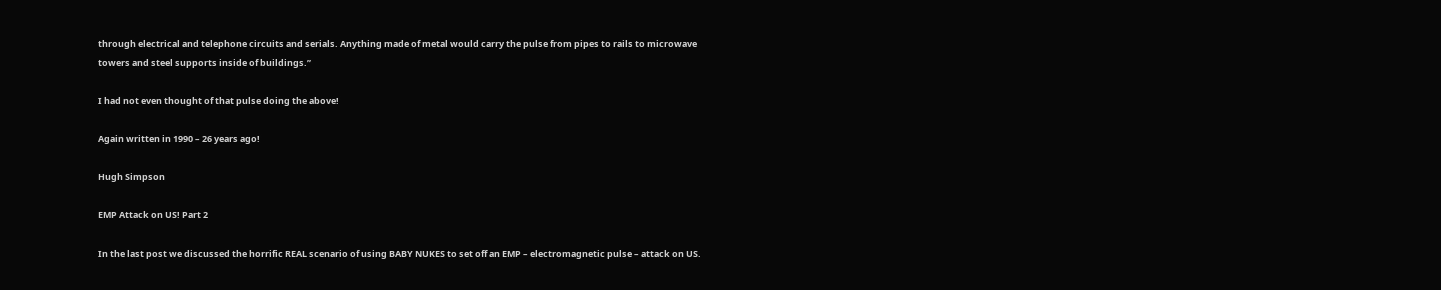through electrical and telephone circuits and serials. Anything made of metal would carry the pulse from pipes to rails to microwave towers and steel supports inside of buildings.”

I had not even thought of that pulse doing the above!

Again written in 1990 – 26 years ago!

Hugh Simpson

EMP Attack on US! Part 2

In the last post we discussed the horrific REAL scenario of using BABY NUKES to set off an EMP – electromagnetic pulse – attack on US.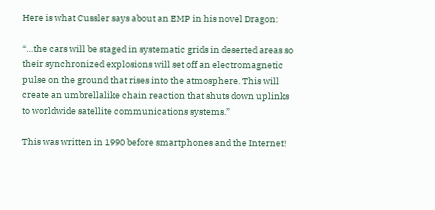Here is what Cussler says about an EMP in his novel Dragon:

“…the cars will be staged in systematic grids in deserted areas so their synchronized explosions will set off an electromagnetic pulse on the ground that rises into the atmosphere. This will create an umbrellalike chain reaction that shuts down uplinks to worldwide satellite communications systems.”

This was written in 1990 before smartphones and the Internet!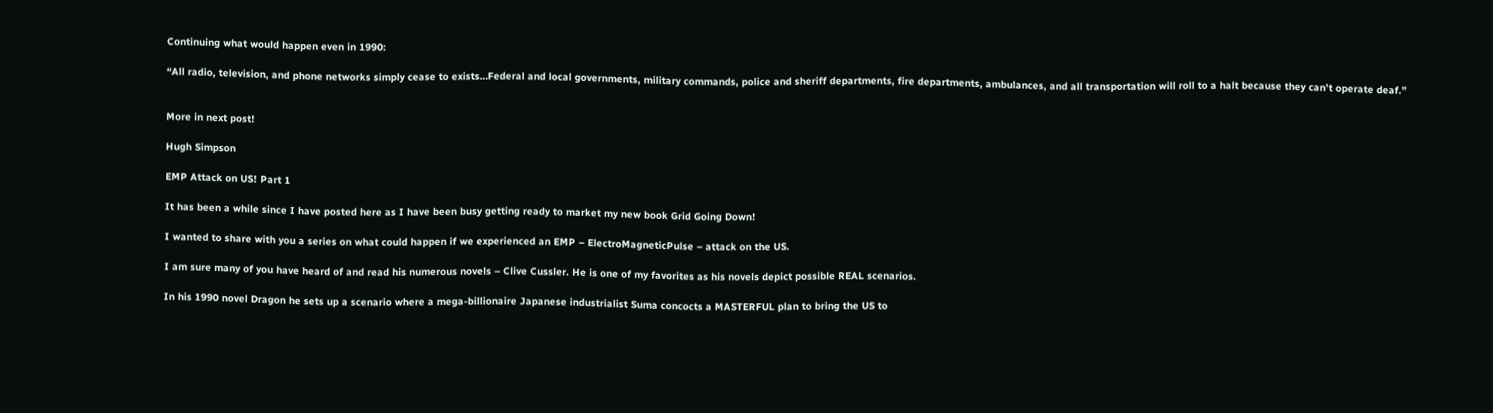Continuing what would happen even in 1990:

“All radio, television, and phone networks simply cease to exists…Federal and local governments, military commands, police and sheriff departments, fire departments, ambulances, and all transportation will roll to a halt because they can’t operate deaf.”


More in next post!

Hugh Simpson

EMP Attack on US! Part 1

It has been a while since I have posted here as I have been busy getting ready to market my new book Grid Going Down!

I wanted to share with you a series on what could happen if we experienced an EMP – ElectroMagneticPulse – attack on the US.

I am sure many of you have heard of and read his numerous novels – Clive Cussler. He is one of my favorites as his novels depict possible REAL scenarios.

In his 1990 novel Dragon he sets up a scenario where a mega-billionaire Japanese industrialist Suma concocts a MASTERFUL plan to bring the US to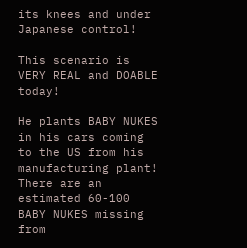its knees and under Japanese control!

This scenario is VERY REAL and DOABLE today!

He plants BABY NUKES in his cars coming to the US from his manufacturing plant! There are an estimated 60-100 BABY NUKES missing from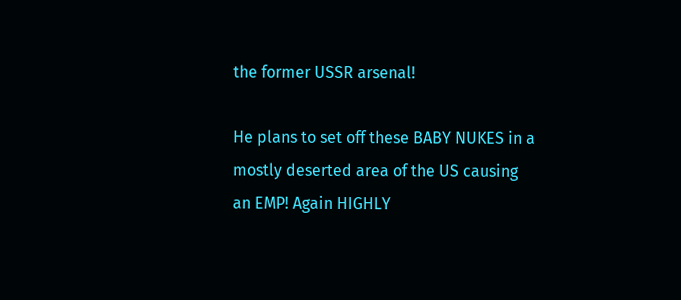the former USSR arsenal!

He plans to set off these BABY NUKES in a mostly deserted area of the US causing an EMP! Again HIGHLY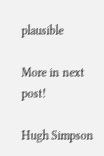plausible

More in next post!

Hugh Simpson